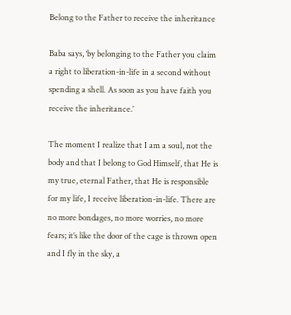Belong to the Father to receive the inheritance

Baba says, ‘by belonging to the Father you claim a right to liberation-in-life in a second without spending a shell. As soon as you have faith you receive the inheritance.’

The moment I realize that I am a soul, not the body and that I belong to God Himself, that He is my true, eternal Father, that He is responsible for my life, I receive liberation-in-life. There are no more bondages, no more worries, no more fears; it’s like the door of the cage is thrown open and I fly in the sky, a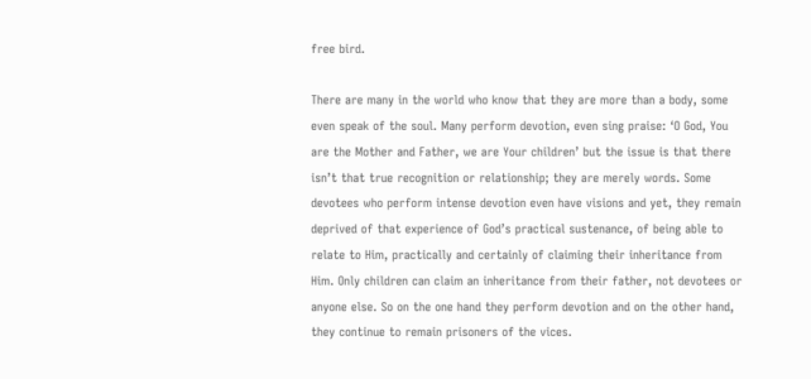free bird.

There are many in the world who know that they are more than a body, some even speak of the soul. Many perform devotion, even sing praise: ‘O God, You are the Mother and Father, we are Your children’ but the issue is that there isn’t that true recognition or relationship; they are merely words. Some devotees who perform intense devotion even have visions and yet, they remain deprived of that experience of God’s practical sustenance, of being able to relate to Him, practically and certainly of claiming their inheritance from Him. Only children can claim an inheritance from their father, not devotees or anyone else. So on the one hand they perform devotion and on the other hand, they continue to remain prisoners of the vices.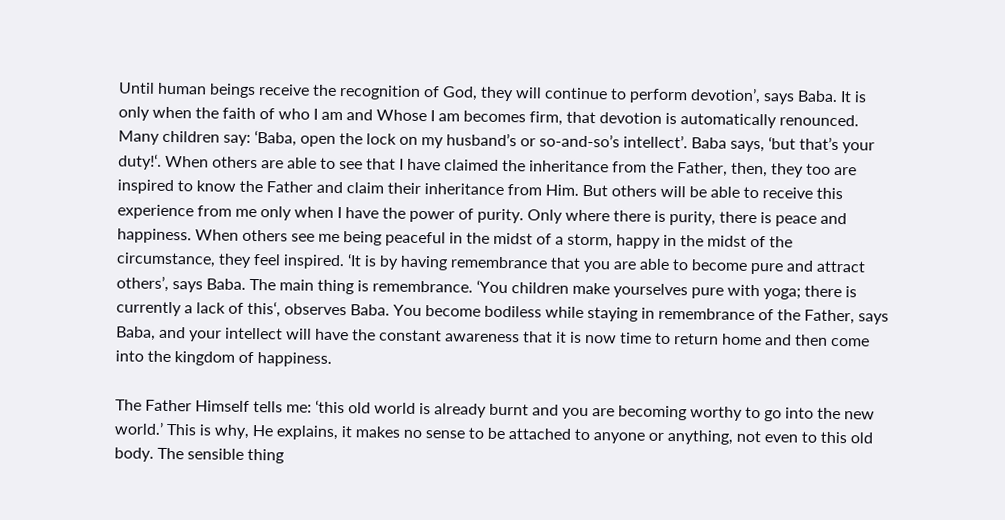Until human beings receive the recognition of God, they will continue to perform devotion’, says Baba. It is only when the faith of who I am and Whose I am becomes firm, that devotion is automatically renounced. Many children say: ‘Baba, open the lock on my husband’s or so-and-so’s intellect’. Baba says, ‘but that’s your duty!‘. When others are able to see that I have claimed the inheritance from the Father, then, they too are inspired to know the Father and claim their inheritance from Him. But others will be able to receive this experience from me only when I have the power of purity. Only where there is purity, there is peace and happiness. When others see me being peaceful in the midst of a storm, happy in the midst of the circumstance, they feel inspired. ‘It is by having remembrance that you are able to become pure and attract others’, says Baba. The main thing is remembrance. ‘You children make yourselves pure with yoga; there is currently a lack of this‘, observes Baba. You become bodiless while staying in remembrance of the Father, says Baba, and your intellect will have the constant awareness that it is now time to return home and then come into the kingdom of happiness.

The Father Himself tells me: ‘this old world is already burnt and you are becoming worthy to go into the new world.’ This is why, He explains, it makes no sense to be attached to anyone or anything, not even to this old body. The sensible thing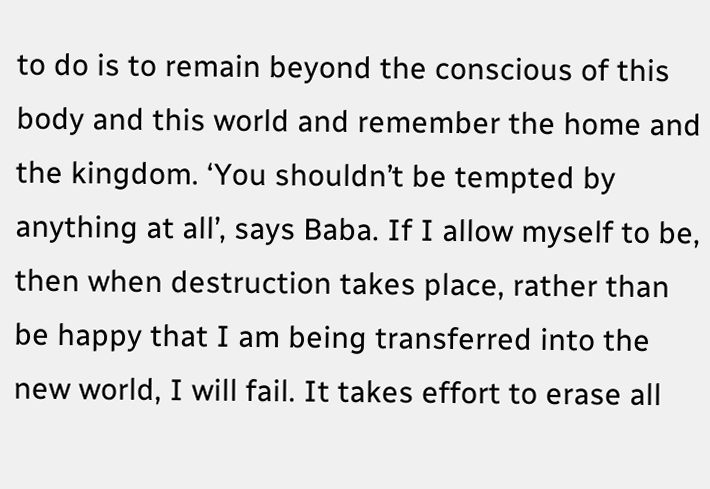to do is to remain beyond the conscious of this body and this world and remember the home and the kingdom. ‘You shouldn’t be tempted by anything at all’, says Baba. If I allow myself to be, then when destruction takes place, rather than be happy that I am being transferred into the new world, I will fail. It takes effort to erase all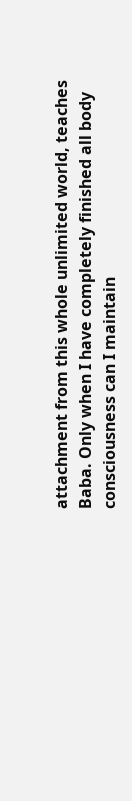attachment from this whole unlimited world, teaches Baba. Only when I have completely finished all body consciousness can I maintain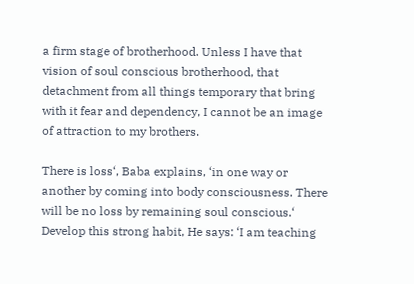a firm stage of brotherhood. Unless I have that vision of soul conscious brotherhood, that detachment from all things temporary that bring with it fear and dependency, I cannot be an image of attraction to my brothers.

There is loss‘, Baba explains, ‘in one way or another by coming into body consciousness. There will be no loss by remaining soul conscious.‘ Develop this strong habit, He says: ‘I am teaching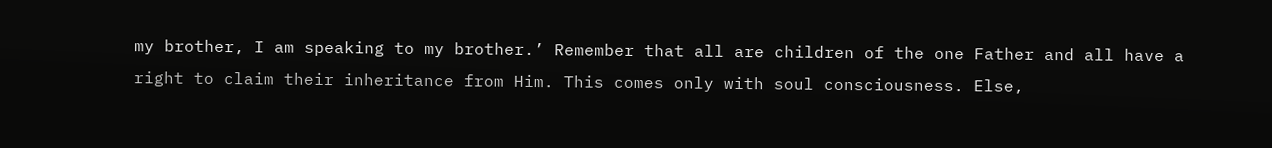my brother, I am speaking to my brother.’ Remember that all are children of the one Father and all have a right to claim their inheritance from Him. This comes only with soul consciousness. Else,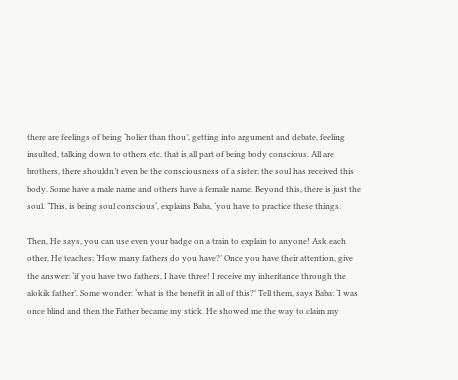there are feelings of being ‘holier than thou’, getting into argument and debate, feeling insulted, talking down to others etc. that is all part of being body conscious. All are brothers, there shouldn’t even be the consciousness of a sister; the soul has received this body. Some have a male name and others have a female name. Beyond this, there is just the soul. ‘This, is being soul conscious‘, explains Baba, ‘you have to practice these things.

Then, He says, you can use even your badge on a train to explain to anyone! Ask each other, He teaches: ‘How many fathers do you have?’ Once you have their attention, give the answer: ‘if you have two fathers, I have three! I receive my inheritance through the alokik father’. Some wonder: ‘what is the benefit in all of this?’ Tell them, says Baba: ‘I was once blind and then the Father became my stick. He showed me the way to claim my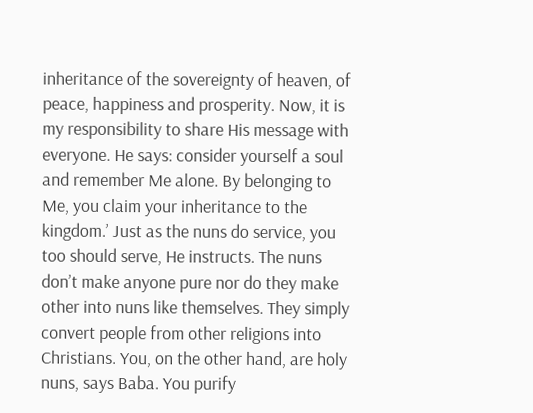inheritance of the sovereignty of heaven, of peace, happiness and prosperity. Now, it is my responsibility to share His message with everyone. He says: consider yourself a soul and remember Me alone. By belonging to Me, you claim your inheritance to the kingdom.’ Just as the nuns do service, you too should serve, He instructs. The nuns don’t make anyone pure nor do they make other into nuns like themselves. They simply convert people from other religions into Christians. You, on the other hand, are holy nuns, says Baba. You purify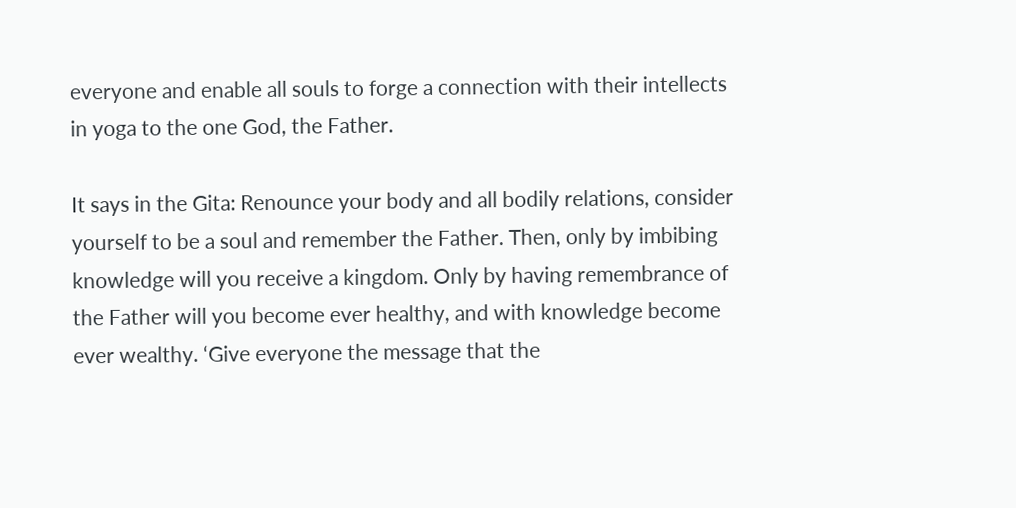everyone and enable all souls to forge a connection with their intellects in yoga to the one God, the Father.

It says in the Gita: Renounce your body and all bodily relations, consider yourself to be a soul and remember the Father. Then, only by imbibing knowledge will you receive a kingdom. Only by having remembrance of the Father will you become ever healthy, and with knowledge become ever wealthy. ‘Give everyone the message that the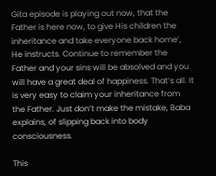Gita episode is playing out now, that the Father is here now, to give His children the inheritance and take everyone back home’, He instructs. Continue to remember the Father and your sins will be absolved and you will have a great deal of happiness. That’s all. It is very easy to claim your inheritance from the Father. Just don’t make the mistake, Baba explains, of slipping back into body consciousness.

This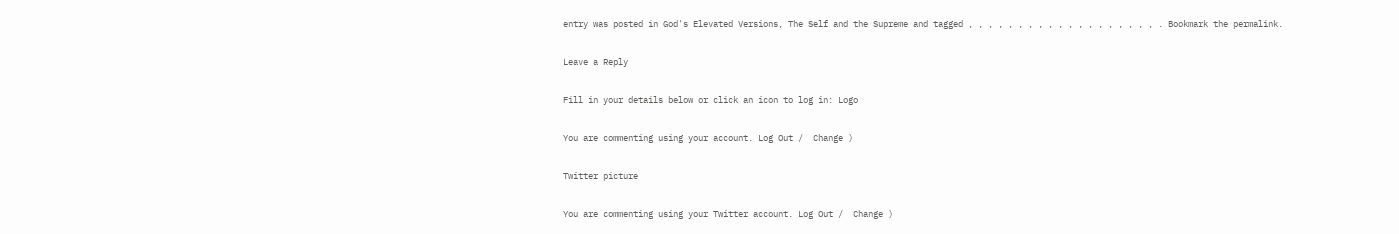entry was posted in God's Elevated Versions, The Self and the Supreme and tagged , , , , , , , , , , , , , , , , , , , . Bookmark the permalink.

Leave a Reply

Fill in your details below or click an icon to log in: Logo

You are commenting using your account. Log Out /  Change )

Twitter picture

You are commenting using your Twitter account. Log Out /  Change )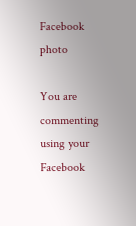Facebook photo

You are commenting using your Facebook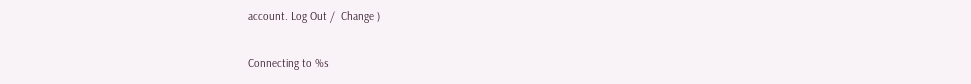account. Log Out /  Change )

Connecting to %s